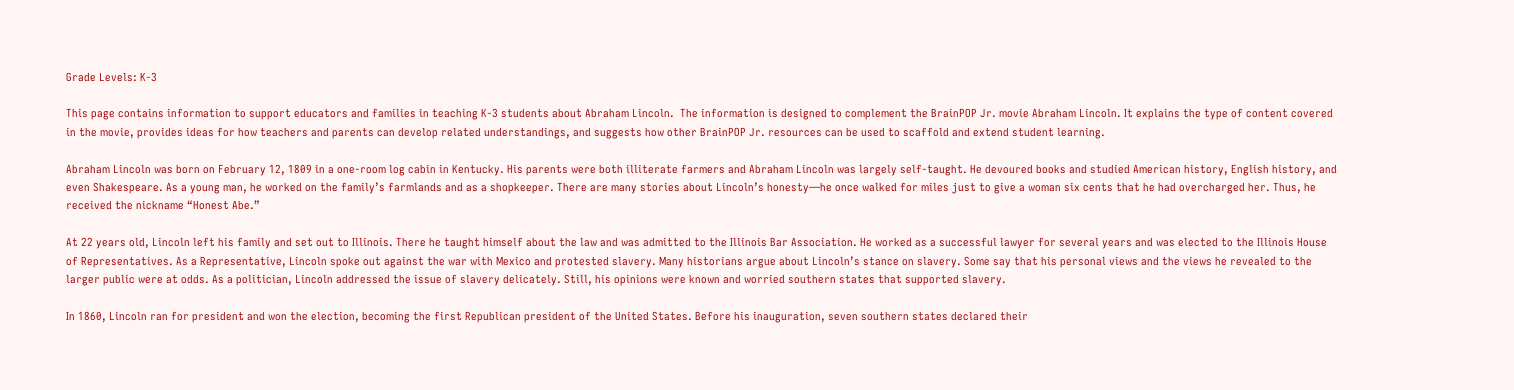Grade Levels: K-3

This page contains information to support educators and families in teaching K-3 students about Abraham Lincoln.  The information is designed to complement the BrainPOP Jr. movie Abraham Lincoln. It explains the type of content covered in the movie, provides ideas for how teachers and parents can develop related understandings, and suggests how other BrainPOP Jr. resources can be used to scaffold and extend student learning.

Abraham Lincoln was born on February 12, 1809 in a one-room log cabin in Kentucky. His parents were both illiterate farmers and Abraham Lincoln was largely self-taught. He devoured books and studied American history, English history, and even Shakespeare. As a young man, he worked on the family’s farmlands and as a shopkeeper. There are many stories about Lincoln’s honesty—he once walked for miles just to give a woman six cents that he had overcharged her. Thus, he received the nickname “Honest Abe.”

At 22 years old, Lincoln left his family and set out to Illinois. There he taught himself about the law and was admitted to the Illinois Bar Association. He worked as a successful lawyer for several years and was elected to the Illinois House of Representatives. As a Representative, Lincoln spoke out against the war with Mexico and protested slavery. Many historians argue about Lincoln’s stance on slavery. Some say that his personal views and the views he revealed to the larger public were at odds. As a politician, Lincoln addressed the issue of slavery delicately. Still, his opinions were known and worried southern states that supported slavery.

In 1860, Lincoln ran for president and won the election, becoming the first Republican president of the United States. Before his inauguration, seven southern states declared their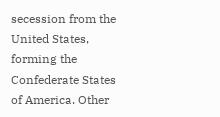secession from the United States, forming the Confederate States of America. Other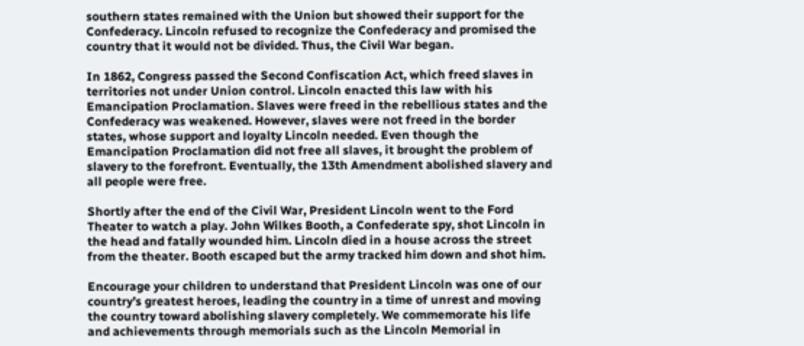southern states remained with the Union but showed their support for the Confederacy. Lincoln refused to recognize the Confederacy and promised the country that it would not be divided. Thus, the Civil War began.

In 1862, Congress passed the Second Confiscation Act, which freed slaves in territories not under Union control. Lincoln enacted this law with his Emancipation Proclamation. Slaves were freed in the rebellious states and the Confederacy was weakened. However, slaves were not freed in the border states, whose support and loyalty Lincoln needed. Even though the Emancipation Proclamation did not free all slaves, it brought the problem of slavery to the forefront. Eventually, the 13th Amendment abolished slavery and all people were free.

Shortly after the end of the Civil War, President Lincoln went to the Ford Theater to watch a play. John Wilkes Booth, a Confederate spy, shot Lincoln in the head and fatally wounded him. Lincoln died in a house across the street from the theater. Booth escaped but the army tracked him down and shot him.

Encourage your children to understand that President Lincoln was one of our country’s greatest heroes, leading the country in a time of unrest and moving the country toward abolishing slavery completely. We commemorate his life and achievements through memorials such as the Lincoln Memorial in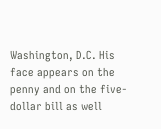Washington, D.C. His face appears on the penny and on the five-dollar bill as well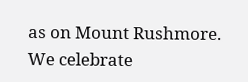as on Mount Rushmore. We celebrate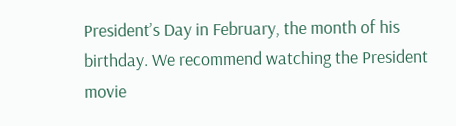President’s Day in February, the month of his birthday. We recommend watching the President movie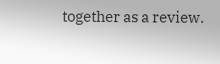together as a review.